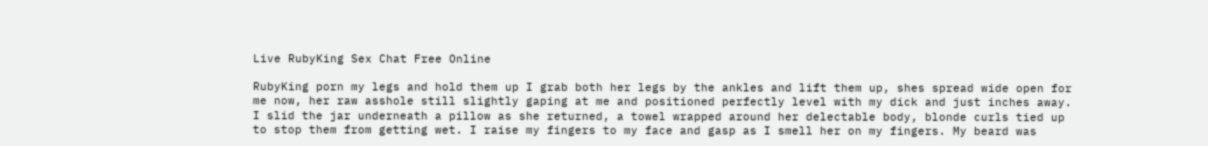Live RubyKing Sex Chat Free Online

RubyKing porn my legs and hold them up I grab both her legs by the ankles and lift them up, shes spread wide open for me now, her raw asshole still slightly gaping at me and positioned perfectly level with my dick and just inches away. I slid the jar underneath a pillow as she returned, a towel wrapped around her delectable body, blonde curls tied up to stop them from getting wet. I raise my fingers to my face and gasp as I smell her on my fingers. My beard was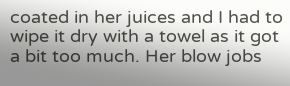coated in her juices and I had to wipe it dry with a towel as it got a bit too much. Her blow jobs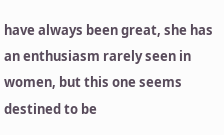have always been great, she has an enthusiasm rarely seen in women, but this one seems destined to be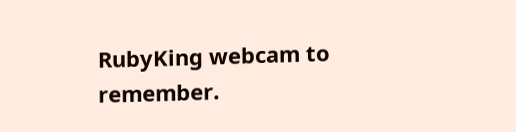RubyKing webcam to remember.